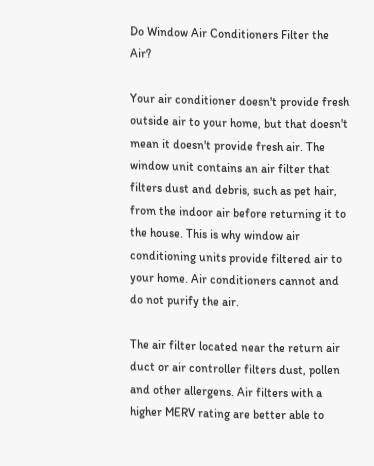Do Window Air Conditioners Filter the Air?

Your air conditioner doesn't provide fresh outside air to your home, but that doesn't mean it doesn't provide fresh air. The window unit contains an air filter that filters dust and debris, such as pet hair, from the indoor air before returning it to the house. This is why window air conditioning units provide filtered air to your home. Air conditioners cannot and do not purify the air.

The air filter located near the return air duct or air controller filters dust, pollen and other allergens. Air filters with a higher MERV rating are better able to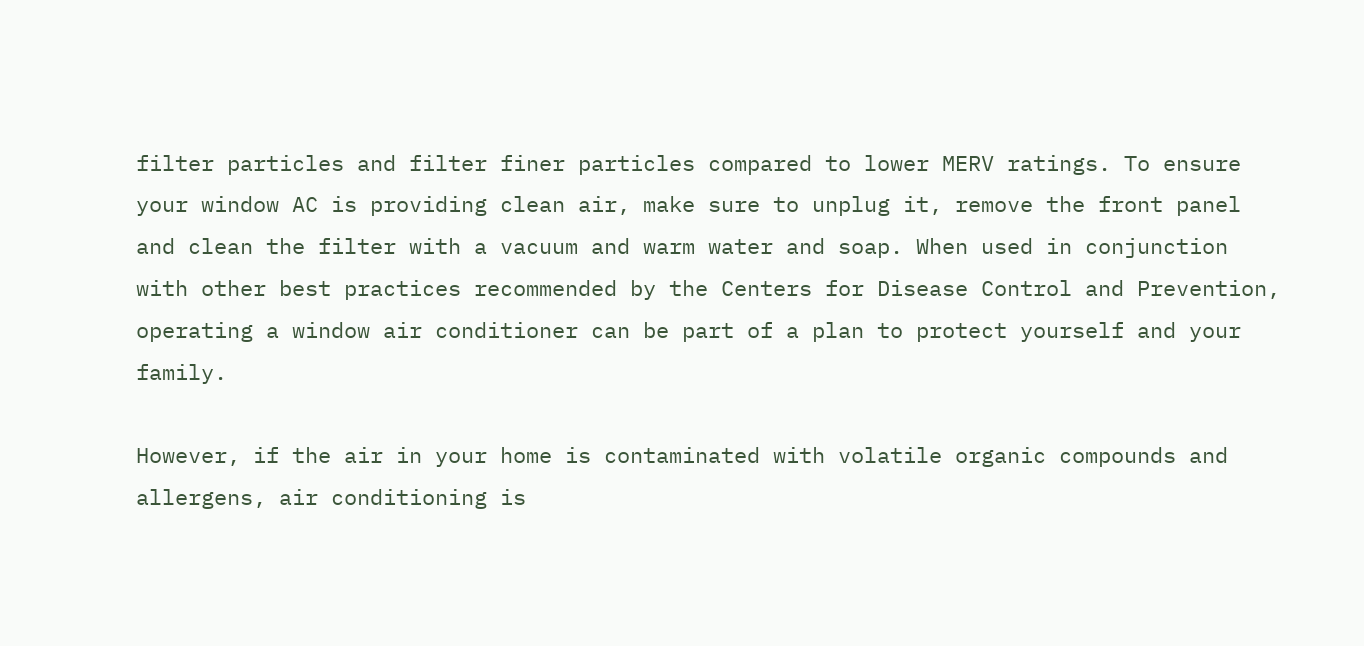filter particles and filter finer particles compared to lower MERV ratings. To ensure your window AC is providing clean air, make sure to unplug it, remove the front panel and clean the filter with a vacuum and warm water and soap. When used in conjunction with other best practices recommended by the Centers for Disease Control and Prevention, operating a window air conditioner can be part of a plan to protect yourself and your family.

However, if the air in your home is contaminated with volatile organic compounds and allergens, air conditioning is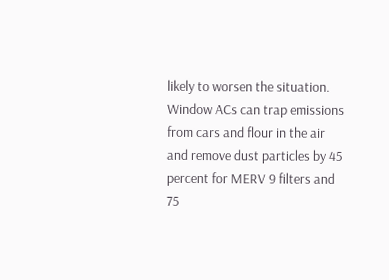likely to worsen the situation. Window ACs can trap emissions from cars and flour in the air and remove dust particles by 45 percent for MERV 9 filters and 75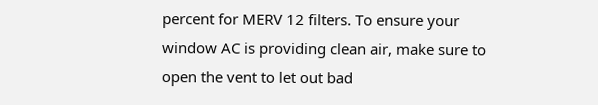percent for MERV 12 filters. To ensure your window AC is providing clean air, make sure to open the vent to let out bad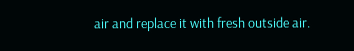air and replace it with fresh outside air.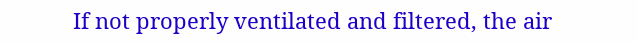If not properly ventilated and filtered, the air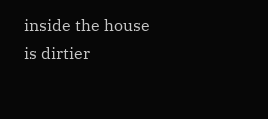inside the house is dirtier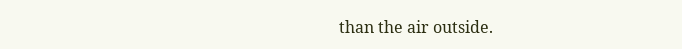than the air outside.